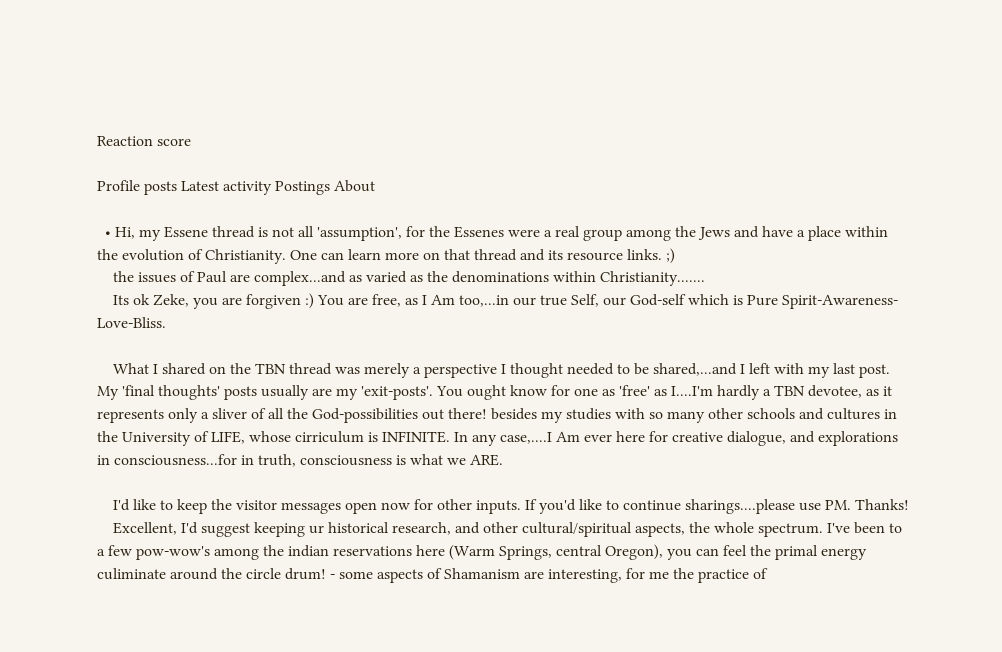Reaction score

Profile posts Latest activity Postings About

  • Hi, my Essene thread is not all 'assumption', for the Essenes were a real group among the Jews and have a place within the evolution of Christianity. One can learn more on that thread and its resource links. ;)
    the issues of Paul are complex...and as varied as the denominations within Christianity.......
    Its ok Zeke, you are forgiven :) You are free, as I Am too,...in our true Self, our God-self which is Pure Spirit-Awareness-Love-Bliss.

    What I shared on the TBN thread was merely a perspective I thought needed to be shared,...and I left with my last post. My 'final thoughts' posts usually are my 'exit-posts'. You ought know for one as 'free' as I....I'm hardly a TBN devotee, as it represents only a sliver of all the God-possibilities out there! besides my studies with so many other schools and cultures in the University of LIFE, whose cirriculum is INFINITE. In any case,....I Am ever here for creative dialogue, and explorations in consciousness...for in truth, consciousness is what we ARE.

    I'd like to keep the visitor messages open now for other inputs. If you'd like to continue sharings....please use PM. Thanks!
    Excellent, I'd suggest keeping ur historical research, and other cultural/spiritual aspects, the whole spectrum. I've been to a few pow-wow's among the indian reservations here (Warm Springs, central Oregon), you can feel the primal energy culiminate around the circle drum! - some aspects of Shamanism are interesting, for me the practice of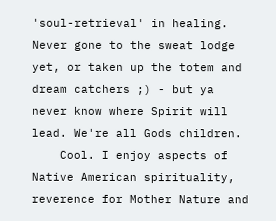'soul-retrieval' in healing. Never gone to the sweat lodge yet, or taken up the totem and dream catchers ;) - but ya never know where Spirit will lead. We're all Gods children.
    Cool. I enjoy aspects of Native American spirituality, reverence for Mother Nature and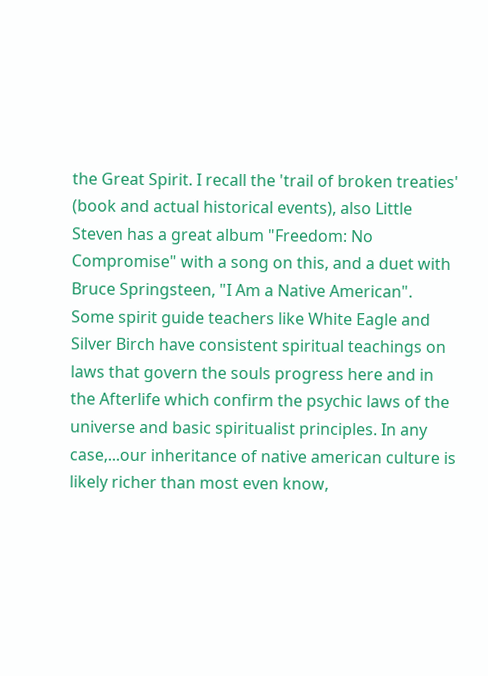the Great Spirit. I recall the 'trail of broken treaties' (book and actual historical events), also Little Steven has a great album "Freedom: No Compromise" with a song on this, and a duet with Bruce Springsteen, "I Am a Native American". Some spirit guide teachers like White Eagle and Silver Birch have consistent spiritual teachings on laws that govern the souls progress here and in the Afterlife which confirm the psychic laws of the universe and basic spiritualist principles. In any case,...our inheritance of native american culture is likely richer than most even know,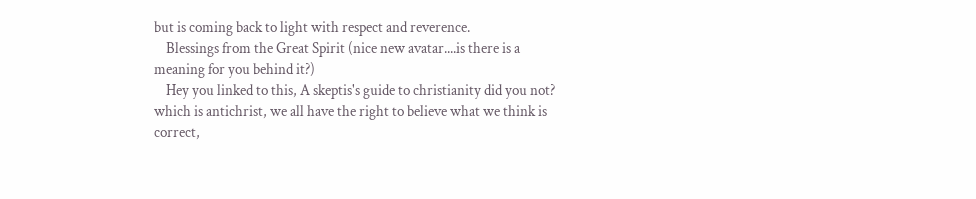but is coming back to light with respect and reverence.
    Blessings from the Great Spirit (nice new avatar....is there is a meaning for you behind it?)
    Hey you linked to this, A skeptis's guide to christianity did you not? which is antichrist, we all have the right to believe what we think is correct,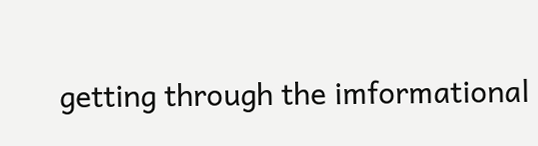getting through the imformational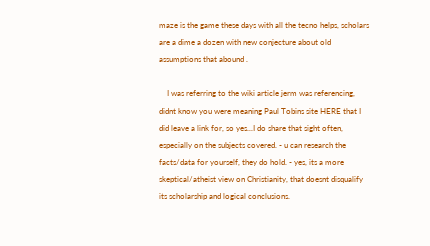maze is the game these days with all the tecno helps, scholars are a dime a dozen with new conjecture about old assumptions that abound .

    I was referring to the wiki article jerm was referencing, didnt know you were meaning Paul Tobins site HERE that I did leave a link for, so yes...I do share that sight often, especially on the subjects covered. - u can research the facts/data for yourself, they do hold. - yes, its a more skeptical/atheist view on Christianity, that doesnt disqualify its scholarship and logical conclusions.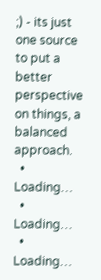;) - its just one source to put a better perspective on things, a balanced approach.
  • Loading…
  • Loading…
  • Loading…